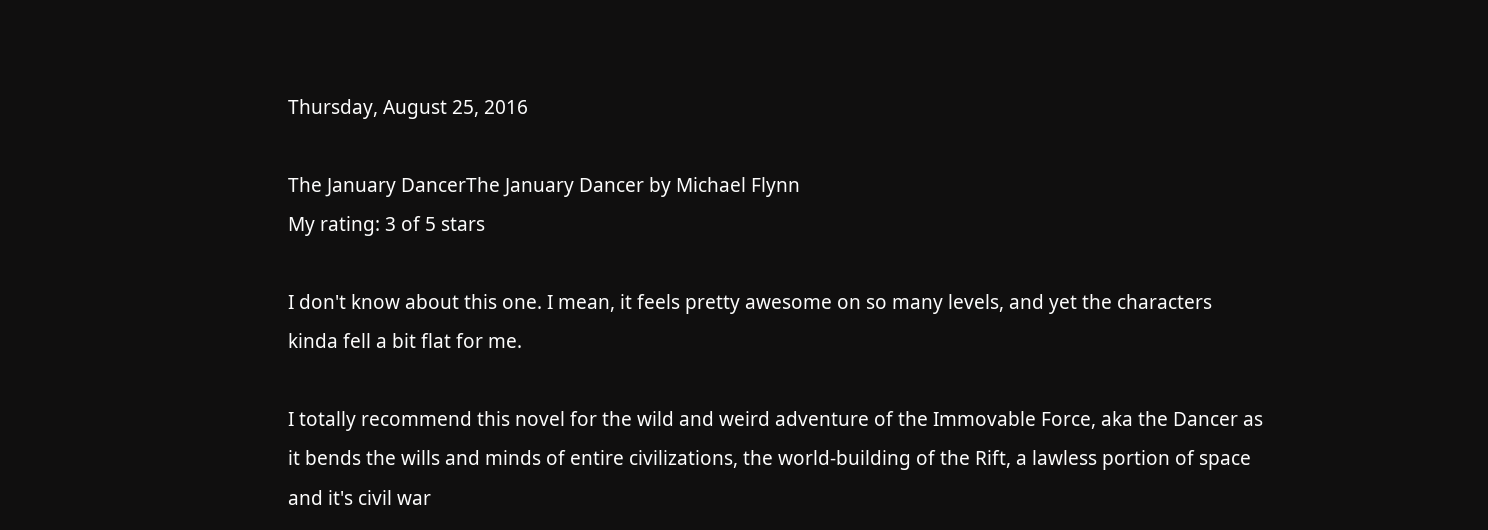Thursday, August 25, 2016

The January DancerThe January Dancer by Michael Flynn
My rating: 3 of 5 stars

I don't know about this one. I mean, it feels pretty awesome on so many levels, and yet the characters kinda fell a bit flat for me.

I totally recommend this novel for the wild and weird adventure of the Immovable Force, aka the Dancer as it bends the wills and minds of entire civilizations, the world-building of the Rift, a lawless portion of space and it's civil war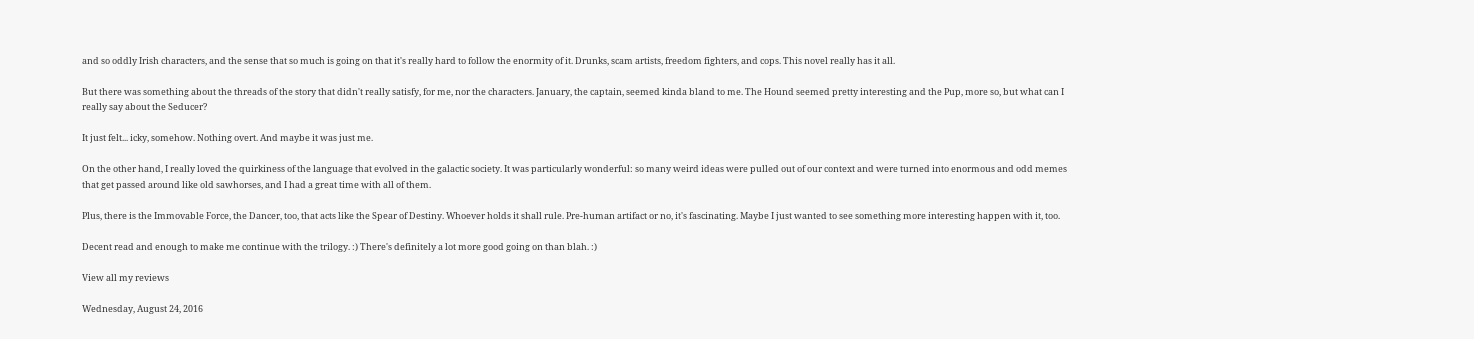and so oddly Irish characters, and the sense that so much is going on that it's really hard to follow the enormity of it. Drunks, scam artists, freedom fighters, and cops. This novel really has it all.

But there was something about the threads of the story that didn't really satisfy, for me, nor the characters. January, the captain, seemed kinda bland to me. The Hound seemed pretty interesting and the Pup, more so, but what can I really say about the Seducer?

It just felt... icky, somehow. Nothing overt. And maybe it was just me.

On the other hand, I really loved the quirkiness of the language that evolved in the galactic society. It was particularly wonderful: so many weird ideas were pulled out of our context and were turned into enormous and odd memes that get passed around like old sawhorses, and I had a great time with all of them.

Plus, there is the Immovable Force, the Dancer, too, that acts like the Spear of Destiny. Whoever holds it shall rule. Pre-human artifact or no, it's fascinating. Maybe I just wanted to see something more interesting happen with it, too.

Decent read and enough to make me continue with the trilogy. :) There's definitely a lot more good going on than blah. :)

View all my reviews

Wednesday, August 24, 2016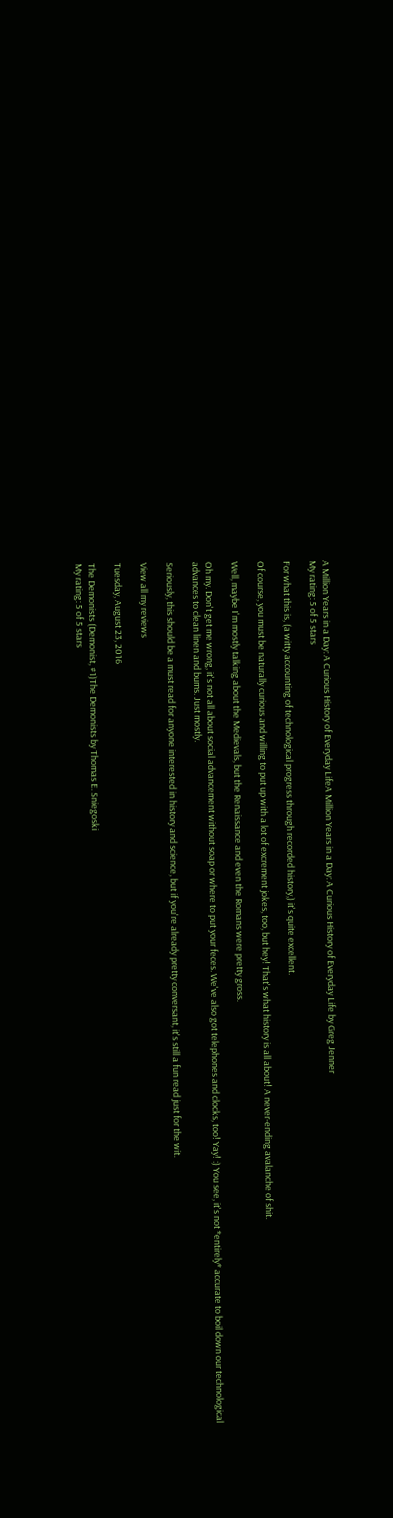A Million Years in a Day: A Curious History of Everyday LifeA Million Years in a Day: A Curious History of Everyday Life by Greg Jenner
My rating: 5 of 5 stars

For what this is, (a witty accounting of technological progress through recorded history,) it's quite excellent.

Of course, you must be naturally curious and willing to put up with a lot of excrement jokes, too, but hey! That's what history is all about! A never-ending avalanche of shit.

Well, maybe I'm mostly talking about the Medievals, but the Renaissance and even the Romans were pretty gross.

Oh my. Don't get me wrong, it's not all about social advancement without soap or where to put your feces. We've also got telephones and clocks, too! Yay! :) You see, it's not *entirely* accurate to boil down our technological advances to clean linen and bums. Just mostly.

Seriously, this should be a must read for anyone interested in history and science, but if you're already pretty conversant, it's still a fun read just for the wit.

View all my reviews

Tuesday, August 23, 2016

The Demonists (Demonist, #1)The Demonists by Thomas E. Sniegoski
My rating: 5 of 5 stars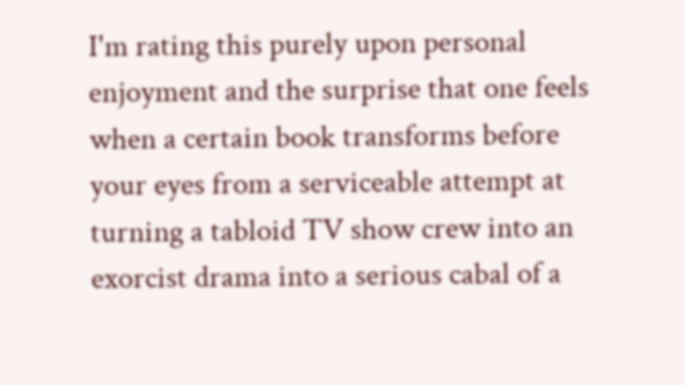I'm rating this purely upon personal enjoyment and the surprise that one feels when a certain book transforms before your eyes from a serviceable attempt at turning a tabloid TV show crew into an exorcist drama into a serious cabal of a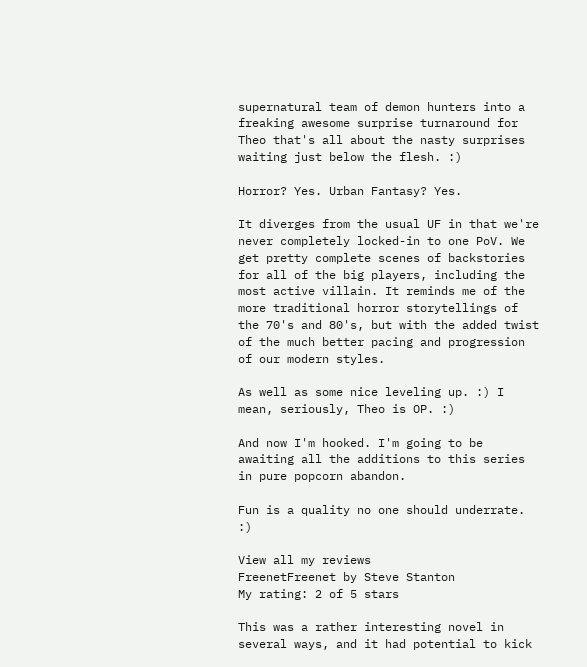supernatural team of demon hunters into a freaking awesome surprise turnaround for Theo that's all about the nasty surprises waiting just below the flesh. :)

Horror? Yes. Urban Fantasy? Yes.

It diverges from the usual UF in that we're never completely locked-in to one PoV. We get pretty complete scenes of backstories for all of the big players, including the most active villain. It reminds me of the more traditional horror storytellings of the 70's and 80's, but with the added twist of the much better pacing and progression of our modern styles.

As well as some nice leveling up. :) I mean, seriously, Theo is OP. :)

And now I'm hooked. I'm going to be awaiting all the additions to this series in pure popcorn abandon.

Fun is a quality no one should underrate. :)

View all my reviews
FreenetFreenet by Steve Stanton
My rating: 2 of 5 stars

This was a rather interesting novel in several ways, and it had potential to kick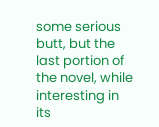some serious butt, but the last portion of the novel, while interesting in its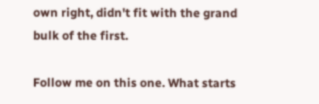own right, didn't fit with the grand bulk of the first.

Follow me on this one. What starts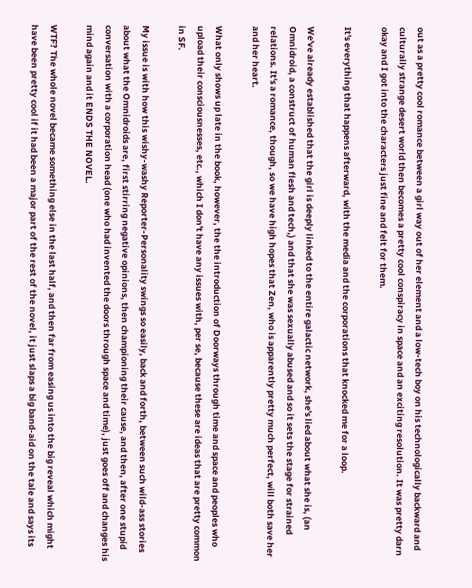out as a pretty cool romance between a girl way out of her element and a low-tech boy on his technologically backward and culturally strange desert world then becomes a pretty cool conspiracy in space and an exciting resolution. It was pretty darn okay and I got into the characters just fine and felt for them.

It's everything that happens afterward, with the media and the corporations that knocked me for a loop.

We've already established that the girl is deeply linked to the entire galactic network, she's lied about what she is, (an Omnidroid, a construct of human flesh and tech,) and that she was sexually abused and so it sets the stage for strained relations. It's a romance, though, so we have high hopes that Zen, who is apparently pretty much perfect, will both save her and her heart.

What only shows up late in the book, however, the the introduction of Doorways through time and space and peoples who upload their consciousnesses, etc., which I don't have any issues with, per se, because these are ideas that are pretty common in SF.

My issue is with how this wishy-washy Reporter-Personality swings so easily, back and forth, between such wild-ass stories about what the Omnidroids are, first stirring negative opinions, then championing their cause, and then, after one stupid conversation with a corporation head (one who had invented the doors through space and time), just goes off and changes his mind again and it ENDS THE NOVEL.

WTF? The whole novel became something else in the last half, and then far from easing us into the big reveal which might have been pretty cool if it had been a major part of the rest of the novel, it just slaps a big band-aid on the tale and says its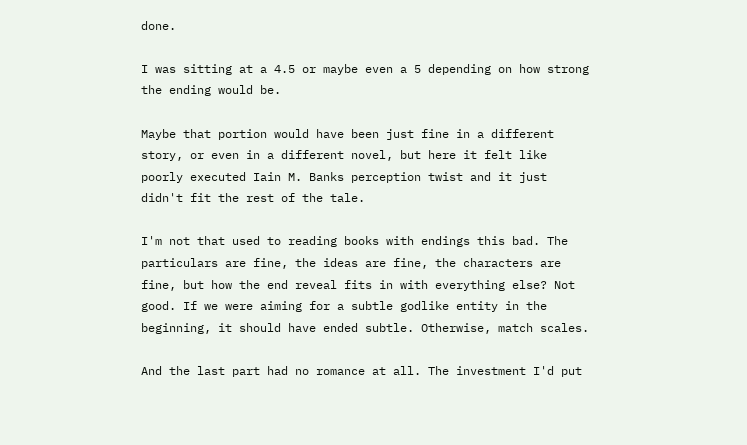done.

I was sitting at a 4.5 or maybe even a 5 depending on how strong the ending would be.

Maybe that portion would have been just fine in a different story, or even in a different novel, but here it felt like poorly executed Iain M. Banks perception twist and it just didn't fit the rest of the tale.

I'm not that used to reading books with endings this bad. The particulars are fine, the ideas are fine, the characters are fine, but how the end reveal fits in with everything else? Not good. If we were aiming for a subtle godlike entity in the beginning, it should have ended subtle. Otherwise, match scales.

And the last part had no romance at all. The investment I'd put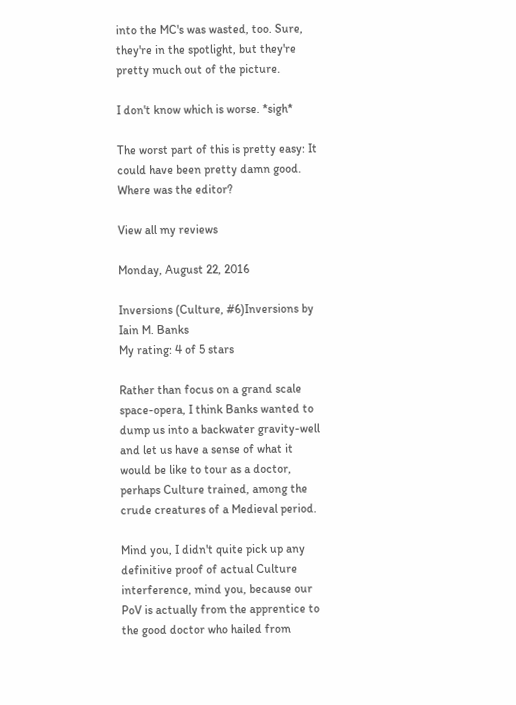into the MC's was wasted, too. Sure, they're in the spotlight, but they're pretty much out of the picture.

I don't know which is worse. *sigh*

The worst part of this is pretty easy: It could have been pretty damn good. Where was the editor?

View all my reviews

Monday, August 22, 2016

Inversions (Culture, #6)Inversions by Iain M. Banks
My rating: 4 of 5 stars

Rather than focus on a grand scale space-opera, I think Banks wanted to dump us into a backwater gravity-well and let us have a sense of what it would be like to tour as a doctor, perhaps Culture trained, among the crude creatures of a Medieval period.

Mind you, I didn't quite pick up any definitive proof of actual Culture interference, mind you, because our PoV is actually from the apprentice to the good doctor who hailed from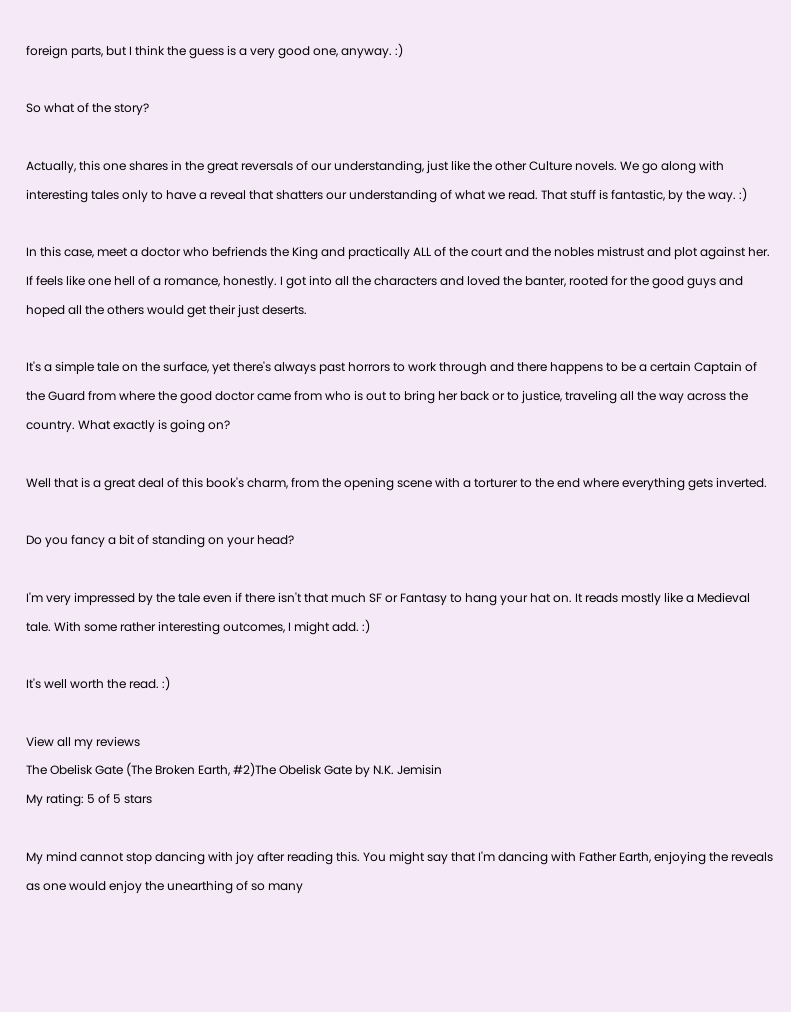foreign parts, but I think the guess is a very good one, anyway. :)

So what of the story?

Actually, this one shares in the great reversals of our understanding, just like the other Culture novels. We go along with interesting tales only to have a reveal that shatters our understanding of what we read. That stuff is fantastic, by the way. :)

In this case, meet a doctor who befriends the King and practically ALL of the court and the nobles mistrust and plot against her. If feels like one hell of a romance, honestly. I got into all the characters and loved the banter, rooted for the good guys and hoped all the others would get their just deserts.

It's a simple tale on the surface, yet there's always past horrors to work through and there happens to be a certain Captain of the Guard from where the good doctor came from who is out to bring her back or to justice, traveling all the way across the country. What exactly is going on?

Well that is a great deal of this book's charm, from the opening scene with a torturer to the end where everything gets inverted.

Do you fancy a bit of standing on your head?

I'm very impressed by the tale even if there isn't that much SF or Fantasy to hang your hat on. It reads mostly like a Medieval tale. With some rather interesting outcomes, I might add. :)

It's well worth the read. :)

View all my reviews
The Obelisk Gate (The Broken Earth, #2)The Obelisk Gate by N.K. Jemisin
My rating: 5 of 5 stars

My mind cannot stop dancing with joy after reading this. You might say that I'm dancing with Father Earth, enjoying the reveals as one would enjoy the unearthing of so many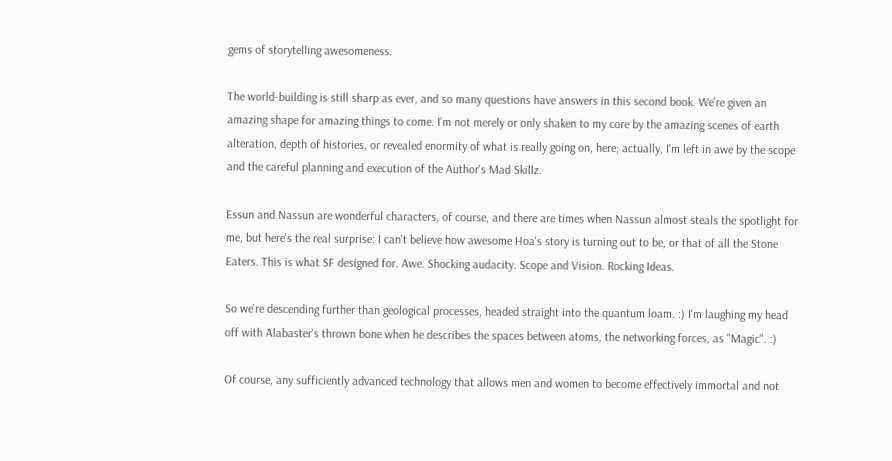gems of storytelling awesomeness.

The world-building is still sharp as ever, and so many questions have answers in this second book. We're given an amazing shape for amazing things to come. I'm not merely or only shaken to my core by the amazing scenes of earth alteration, depth of histories, or revealed enormity of what is really going on, here; actually, I'm left in awe by the scope and the careful planning and execution of the Author's Mad Skillz.

Essun and Nassun are wonderful characters, of course, and there are times when Nassun almost steals the spotlight for me, but here's the real surprise: I can't believe how awesome Hoa's story is turning out to be, or that of all the Stone Eaters. This is what SF designed for. Awe. Shocking audacity. Scope and Vision. Rocking Ideas.

So we're descending further than geological processes, headed straight into the quantum loam. :) I'm laughing my head off with Alabaster's thrown bone when he describes the spaces between atoms, the networking forces, as "Magic". :)

Of course, any sufficiently advanced technology that allows men and women to become effectively immortal and not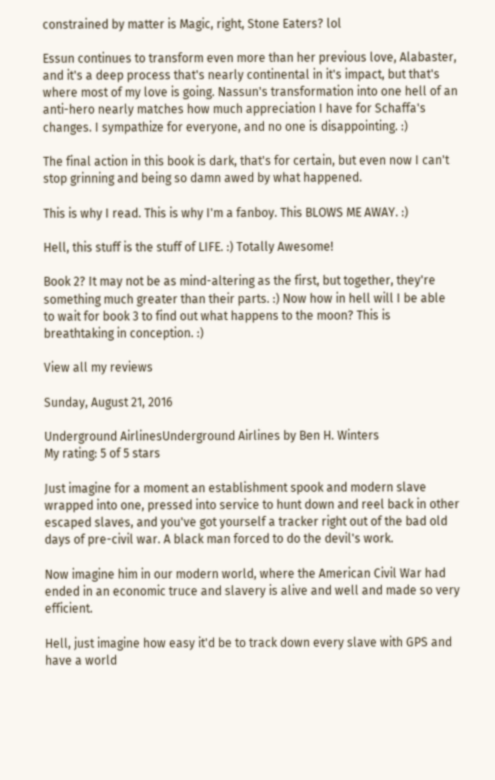constrained by matter is Magic, right, Stone Eaters? lol

Essun continues to transform even more than her previous love, Alabaster, and it's a deep process that's nearly continental in it's impact, but that's where most of my love is going. Nassun's transformation into one hell of an anti-hero nearly matches how much appreciation I have for Schaffa's changes. I sympathize for everyone, and no one is disappointing. :)

The final action in this book is dark, that's for certain, but even now I can't stop grinning and being so damn awed by what happened.

This is why I read. This is why I'm a fanboy. This BLOWS ME AWAY. :)

Hell, this stuff is the stuff of LIFE. :) Totally Awesome!

Book 2? It may not be as mind-altering as the first, but together, they're something much greater than their parts. :) Now how in hell will I be able to wait for book 3 to find out what happens to the moon? This is breathtaking in conception. :)

View all my reviews

Sunday, August 21, 2016

Underground AirlinesUnderground Airlines by Ben H. Winters
My rating: 5 of 5 stars

Just imagine for a moment an establishment spook and modern slave wrapped into one, pressed into service to hunt down and reel back in other escaped slaves, and you've got yourself a tracker right out of the bad old days of pre-civil war. A black man forced to do the devil's work.

Now imagine him in our modern world, where the American Civil War had ended in an economic truce and slavery is alive and well and made so very efficient.

Hell, just imagine how easy it'd be to track down every slave with GPS and have a world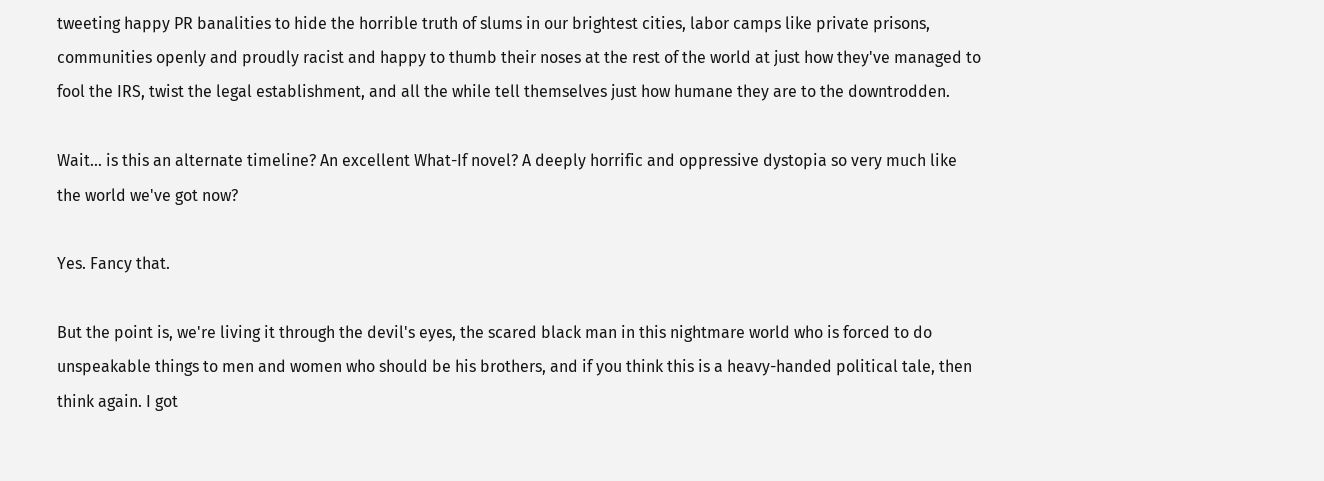tweeting happy PR banalities to hide the horrible truth of slums in our brightest cities, labor camps like private prisons, communities openly and proudly racist and happy to thumb their noses at the rest of the world at just how they've managed to fool the IRS, twist the legal establishment, and all the while tell themselves just how humane they are to the downtrodden.

Wait... is this an alternate timeline? An excellent What-If novel? A deeply horrific and oppressive dystopia so very much like the world we've got now?

Yes. Fancy that.

But the point is, we're living it through the devil's eyes, the scared black man in this nightmare world who is forced to do unspeakable things to men and women who should be his brothers, and if you think this is a heavy-handed political tale, then think again. I got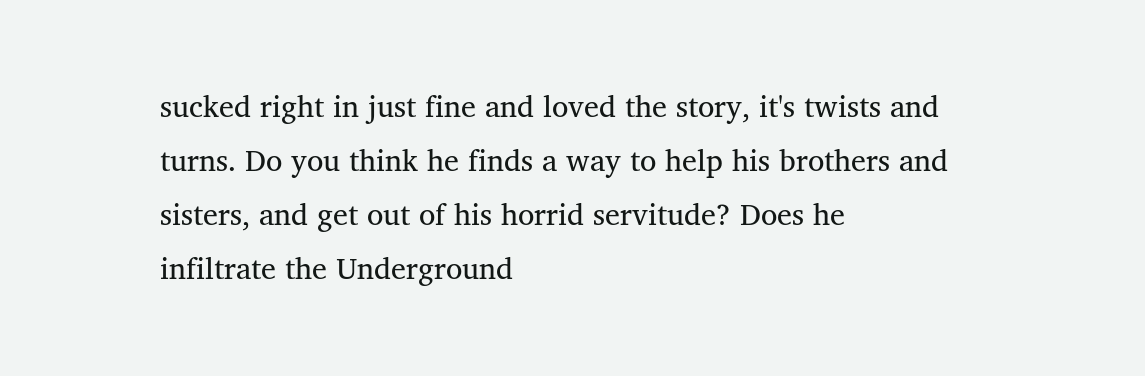sucked right in just fine and loved the story, it's twists and turns. Do you think he finds a way to help his brothers and sisters, and get out of his horrid servitude? Does he infiltrate the Underground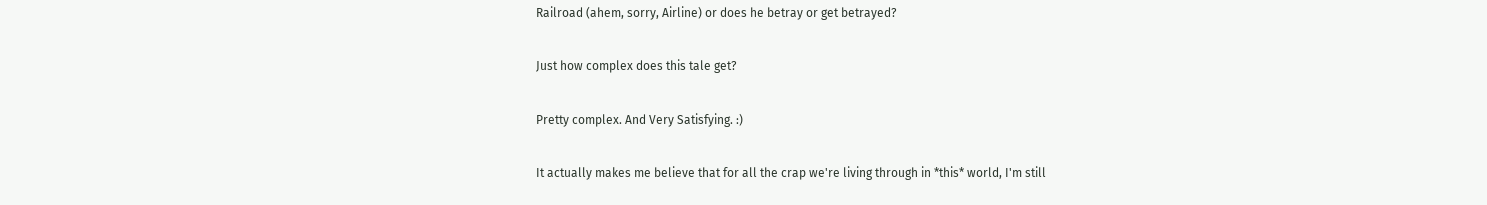Railroad (ahem, sorry, Airline) or does he betray or get betrayed?

Just how complex does this tale get?

Pretty complex. And Very Satisfying. :)

It actually makes me believe that for all the crap we're living through in *this* world, I'm still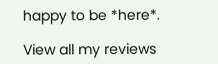happy to be *here*.

View all my reviews